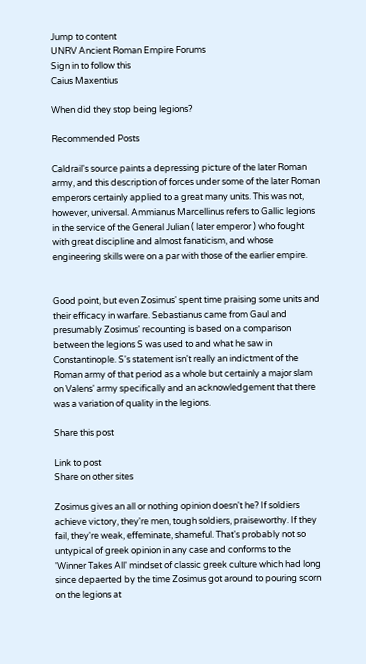Jump to content
UNRV Ancient Roman Empire Forums
Sign in to follow this
Caius Maxentius

When did they stop being legions?

Recommended Posts

Caldrail's source paints a depressing picture of the later Roman army, and this description of forces under some of the later Roman emperors certainly applied to a great many units. This was not, however, universal. Ammianus Marcellinus refers to Gallic legions in the service of the General Julian ( later emperor ) who fought with great discipline and almost fanaticism, and whose engineering skills were on a par with those of the earlier empire.


Good point, but even Zosimus' spent time praising some units and their efficacy in warfare. Sebastianus came from Gaul and presumably Zosimus' recounting is based on a comparison between the legions S was used to and what he saw in Constantinople. S's statement isn't really an indictment of the Roman army of that period as a whole but certainly a major slam on Valens' army specifically and an acknowledgement that there was a variation of quality in the legions.

Share this post

Link to post
Share on other sites

Zosimus gives an all or nothing opinion doesn't he? If soldiers achieve victory, they're men, tough soldiers, praiseworthy. If they fail, they're weak, effeminate, shameful. That's probably not so untypical of greek opinion in any case and conforms to the 'Winner Takes All' mindset of classic greek culture which had long since depaerted by the time Zosimus got around to pouring scorn on the legions at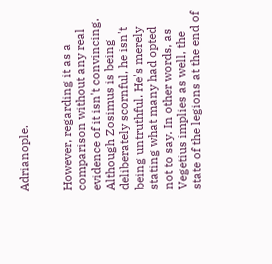Adrianople.


However, regarding it as a comparison without any real evidence of it isn't convincing. Although Zosimus is being deliberately scornful, he isn't being untruthful. He's merely stating what many had opted not to say. In other words, as Vegetius implies as well, the state of the legions at the end of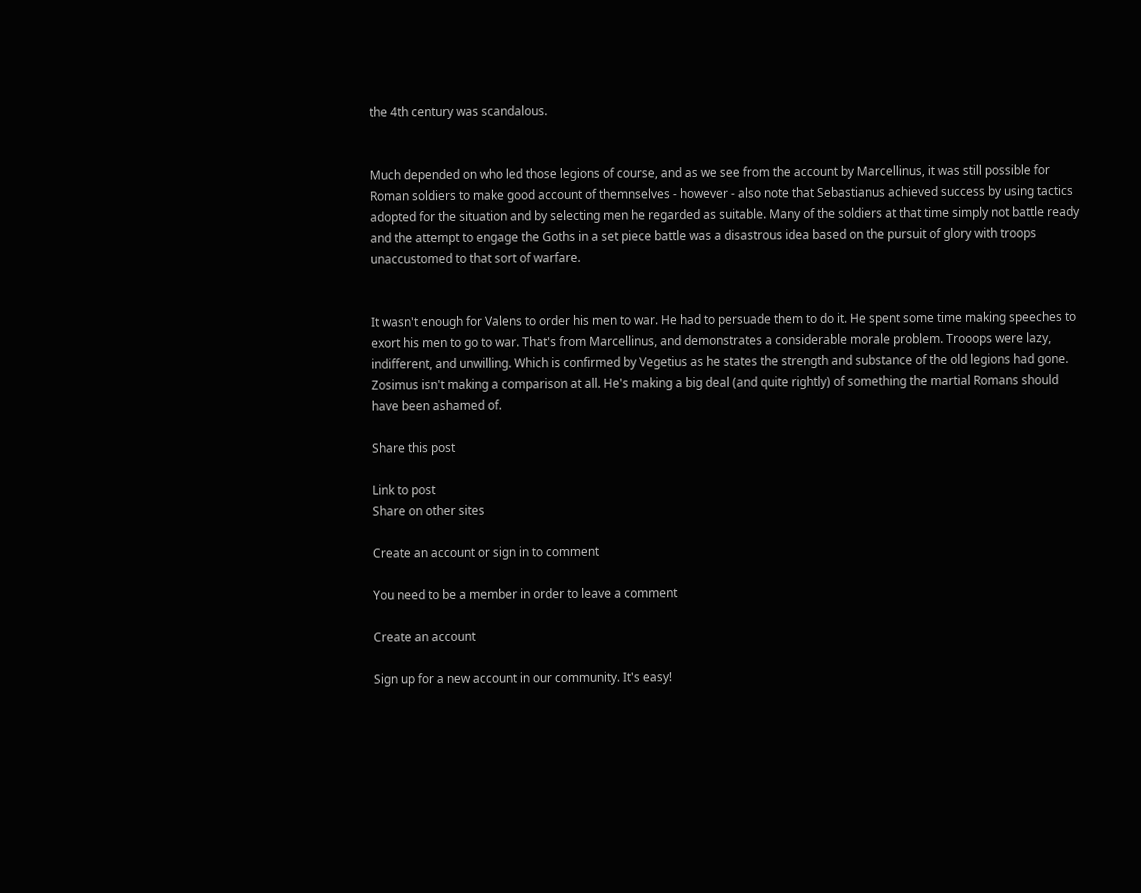the 4th century was scandalous.


Much depended on who led those legions of course, and as we see from the account by Marcellinus, it was still possible for Roman soldiers to make good account of themnselves - however - also note that Sebastianus achieved success by using tactics adopted for the situation and by selecting men he regarded as suitable. Many of the soldiers at that time simply not battle ready and the attempt to engage the Goths in a set piece battle was a disastrous idea based on the pursuit of glory with troops unaccustomed to that sort of warfare.


It wasn't enough for Valens to order his men to war. He had to persuade them to do it. He spent some time making speeches to exort his men to go to war. That's from Marcellinus, and demonstrates a considerable morale problem. Trooops were lazy, indifferent, and unwilling. Which is confirmed by Vegetius as he states the strength and substance of the old legions had gone. Zosimus isn't making a comparison at all. He's making a big deal (and quite rightly) of something the martial Romans should have been ashamed of.

Share this post

Link to post
Share on other sites

Create an account or sign in to comment

You need to be a member in order to leave a comment

Create an account

Sign up for a new account in our community. It's easy!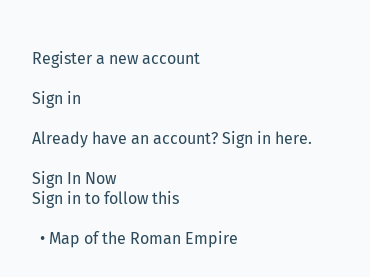Register a new account

Sign in

Already have an account? Sign in here.

Sign In Now
Sign in to follow this

  • Map of the Roman Empire